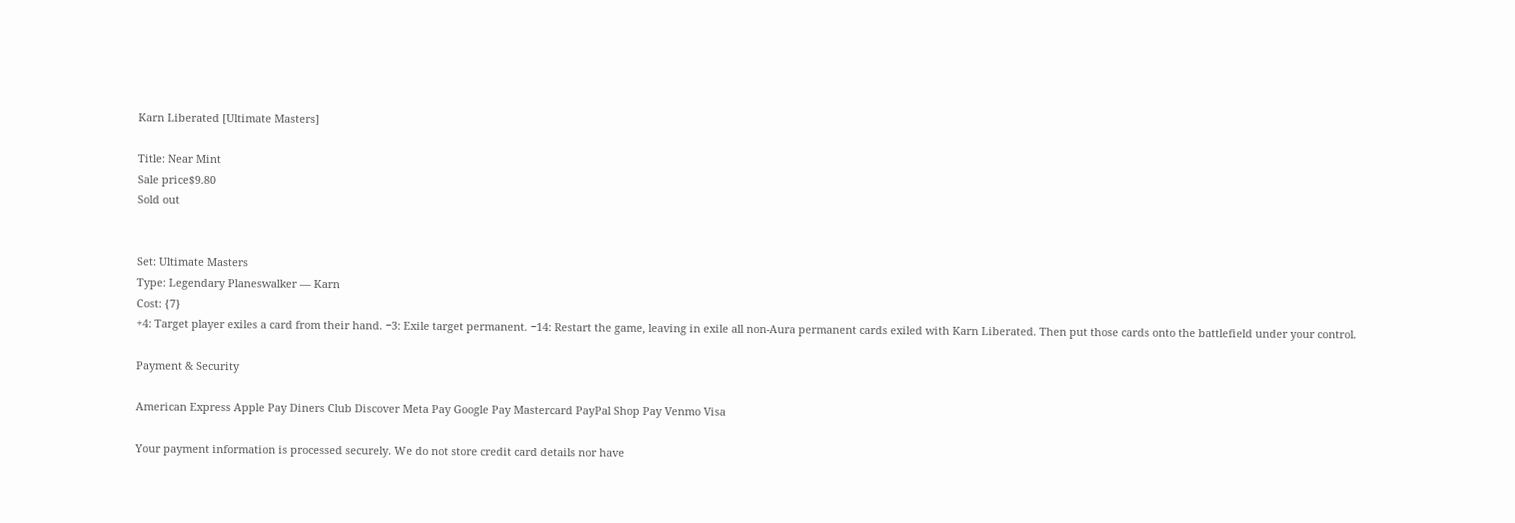Karn Liberated [Ultimate Masters]

Title: Near Mint
Sale price$9.80
Sold out


Set: Ultimate Masters
Type: Legendary Planeswalker — Karn
Cost: {7}
+4: Target player exiles a card from their hand. −3: Exile target permanent. −14: Restart the game, leaving in exile all non-Aura permanent cards exiled with Karn Liberated. Then put those cards onto the battlefield under your control.

Payment & Security

American Express Apple Pay Diners Club Discover Meta Pay Google Pay Mastercard PayPal Shop Pay Venmo Visa

Your payment information is processed securely. We do not store credit card details nor have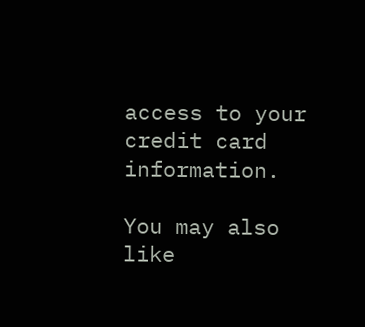access to your credit card information.

You may also like